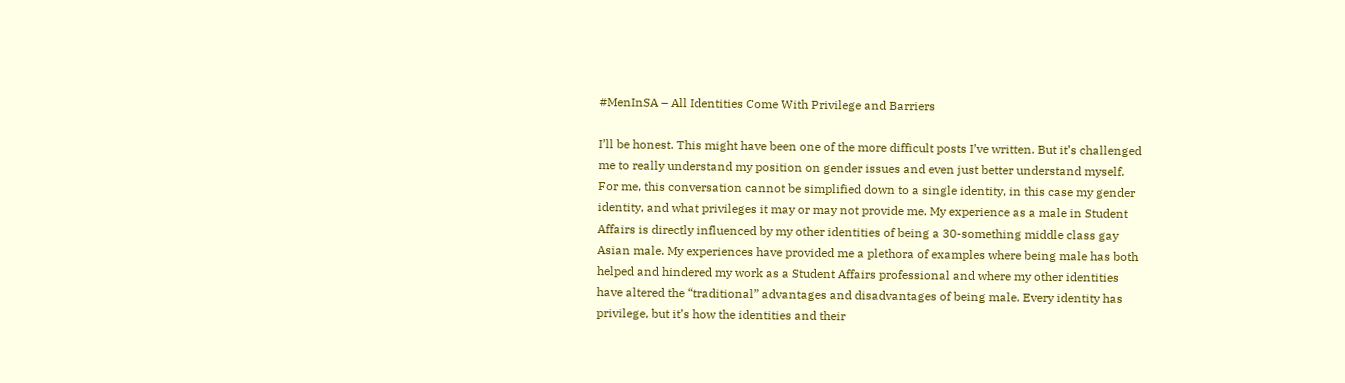#MenInSA – All Identities Come With Privilege and Barriers

I’ll be honest. This might have been one of the more difficult posts I’ve written. But it’s challenged me to really understand my position on gender issues and even just better understand myself. For me, this conversation cannot be simplified down to a single identity, in this case my gender identity, and what privileges it may or may not provide me. My experience as a male in Student Affairs is directly influenced by my other identities of being a 30-something middle class gay Asian male. My experiences have provided me a plethora of examples where being male has both helped and hindered my work as a Student Affairs professional and where my other identities have altered the “traditional” advantages and disadvantages of being male. Every identity has privilege, but it’s how the identities and their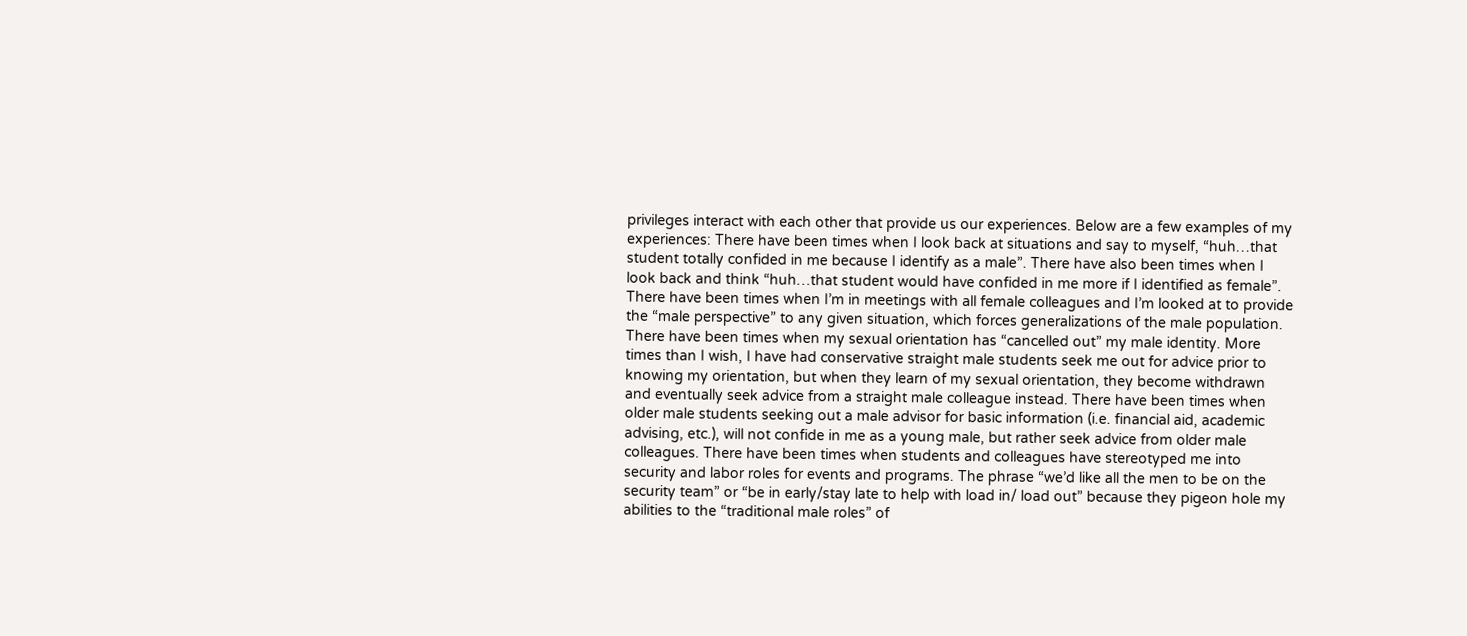privileges interact with each other that provide us our experiences. Below are a few examples of my experiences: There have been times when I look back at situations and say to myself, “huh…that student totally confided in me because I identify as a male”. There have also been times when I look back and think “huh…that student would have confided in me more if I identified as female”. There have been times when I’m in meetings with all female colleagues and I’m looked at to provide the “male perspective” to any given situation, which forces generalizations of the male population. There have been times when my sexual orientation has “cancelled out” my male identity. More times than I wish, I have had conservative straight male students seek me out for advice prior to knowing my orientation, but when they learn of my sexual orientation, they become withdrawn and eventually seek advice from a straight male colleague instead. There have been times when older male students seeking out a male advisor for basic information (i.e. financial aid, academic advising, etc.), will not confide in me as a young male, but rather seek advice from older male colleagues. There have been times when students and colleagues have stereotyped me into security and labor roles for events and programs. The phrase “we’d like all the men to be on the security team” or “be in early/stay late to help with load in/ load out” because they pigeon hole my abilities to the “traditional male roles” of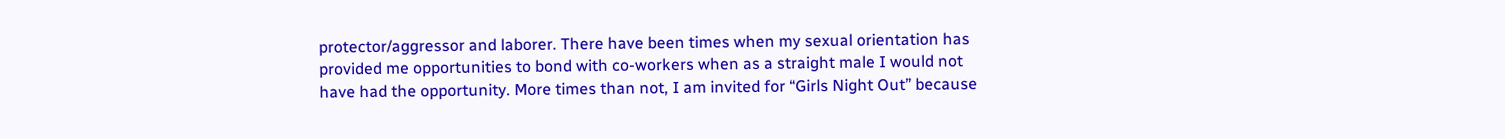protector/aggressor and laborer. There have been times when my sexual orientation has provided me opportunities to bond with co-workers when as a straight male I would not have had the opportunity. More times than not, I am invited for “Girls Night Out” because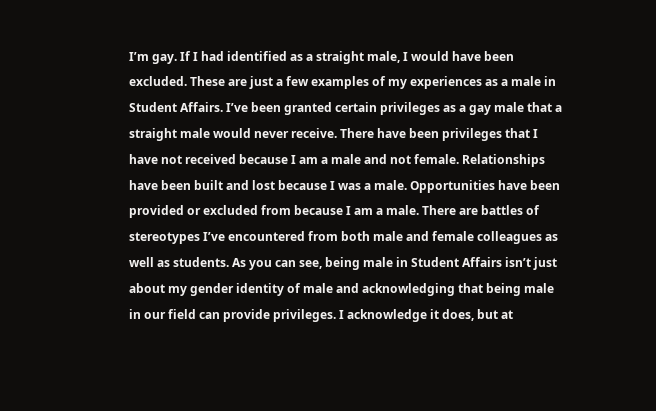I’m gay. If I had identified as a straight male, I would have been excluded. These are just a few examples of my experiences as a male in Student Affairs. I’ve been granted certain privileges as a gay male that a straight male would never receive. There have been privileges that I have not received because I am a male and not female. Relationships have been built and lost because I was a male. Opportunities have been provided or excluded from because I am a male. There are battles of stereotypes I’ve encountered from both male and female colleagues as well as students. As you can see, being male in Student Affairs isn’t just about my gender identity of male and acknowledging that being male in our field can provide privileges. I acknowledge it does, but at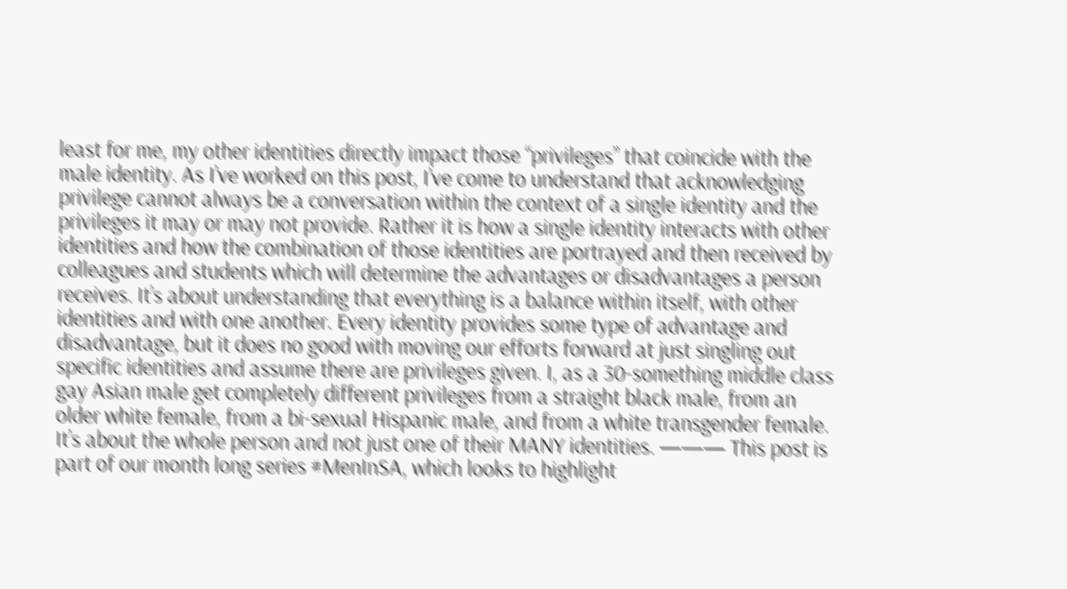least for me, my other identities directly impact those “privileges” that coincide with the male identity. As I’ve worked on this post, I’ve come to understand that acknowledging privilege cannot always be a conversation within the context of a single identity and the privileges it may or may not provide. Rather it is how a single identity interacts with other identities and how the combination of those identities are portrayed and then received by colleagues and students which will determine the advantages or disadvantages a person receives. It’s about understanding that everything is a balance within itself, with other identities and with one another. Every identity provides some type of advantage and disadvantage, but it does no good with moving our efforts forward at just singling out specific identities and assume there are privileges given. I, as a 30-something middle class gay Asian male get completely different privileges from a straight black male, from an older white female, from a bi-sexual Hispanic male, and from a white transgender female. It’s about the whole person and not just one of their MANY identities. ——— This post is part of our month long series #MenInSA, which looks to highlight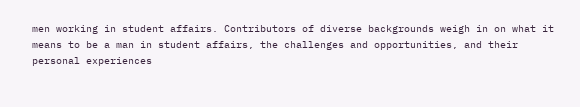men working in student affairs. Contributors of diverse backgrounds weigh in on what it means to be a man in student affairs, the challenges and opportunities, and their personal experiences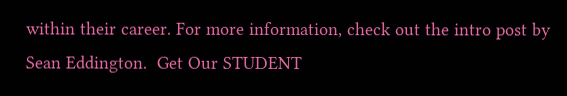within their career. For more information, check out the intro post by Sean Eddington.  Get Our STUDENT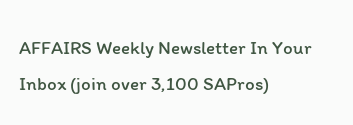AFFAIRS Weekly Newsletter In Your Inbox (join over 3,100 SAPros)